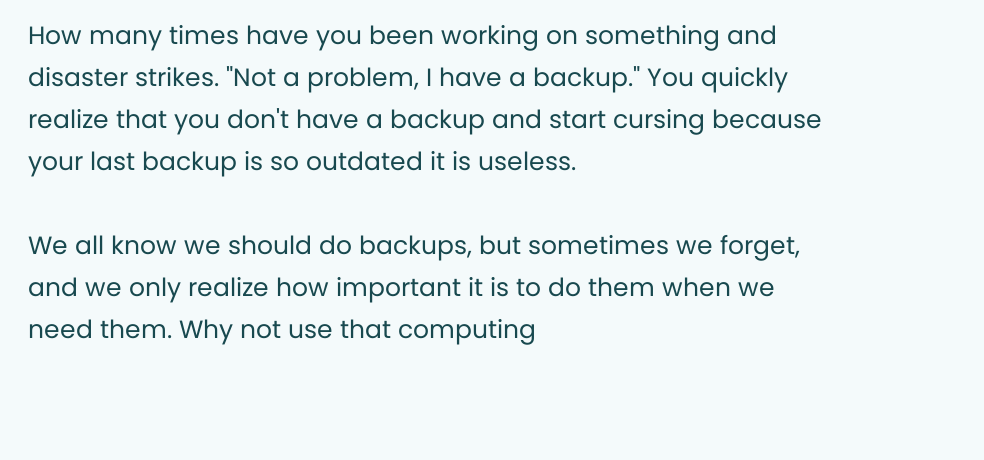How many times have you been working on something and disaster strikes. "Not a problem, I have a backup." You quickly realize that you don't have a backup and start cursing because your last backup is so outdated it is useless.

We all know we should do backups, but sometimes we forget, and we only realize how important it is to do them when we need them. Why not use that computing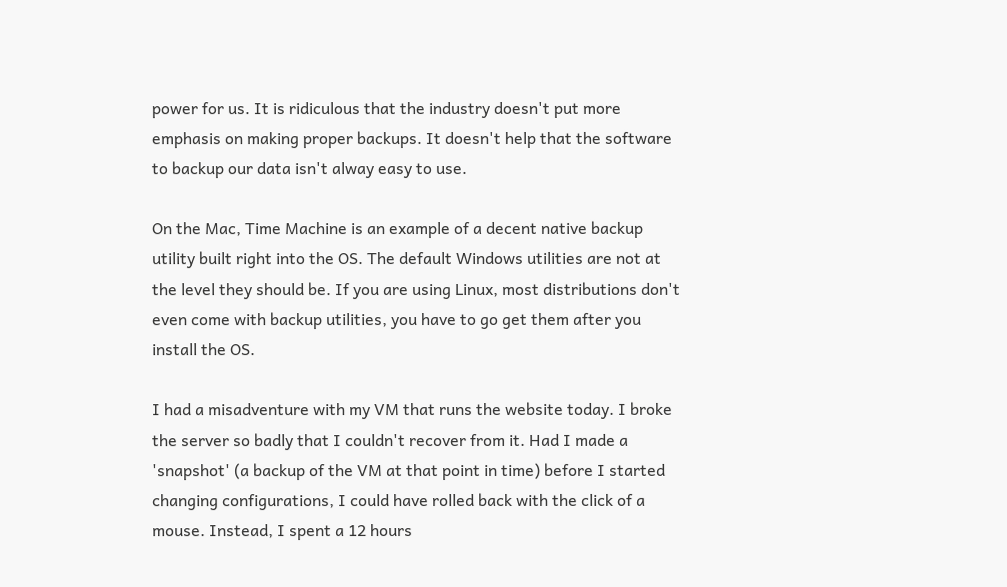power for us. It is ridiculous that the industry doesn't put more emphasis on making proper backups. It doesn't help that the software to backup our data isn't alway easy to use.

On the Mac, Time Machine is an example of a decent native backup utility built right into the OS. The default Windows utilities are not at the level they should be. If you are using Linux, most distributions don't even come with backup utilities, you have to go get them after you install the OS.

I had a misadventure with my VM that runs the website today. I broke the server so badly that I couldn't recover from it. Had I made a 'snapshot' (a backup of the VM at that point in time) before I started changing configurations, I could have rolled back with the click of a mouse. Instead, I spent a 12 hours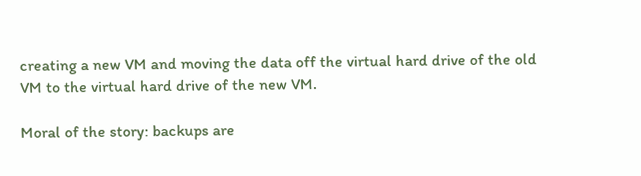creating a new VM and moving the data off the virtual hard drive of the old VM to the virtual hard drive of the new VM.

Moral of the story: backups are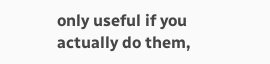only useful if you actually do them,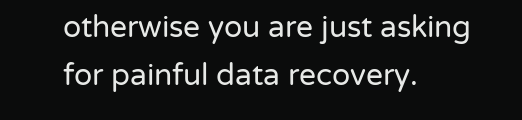otherwise you are just asking for painful data recovery.